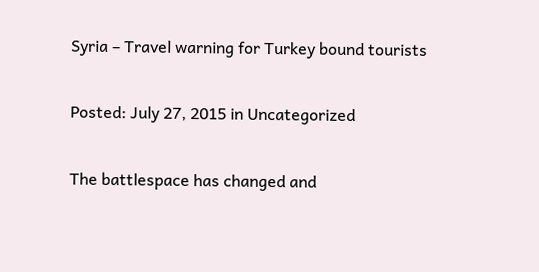Syria – Travel warning for Turkey bound tourists

Posted: July 27, 2015 in Uncategorized

The battlespace has changed and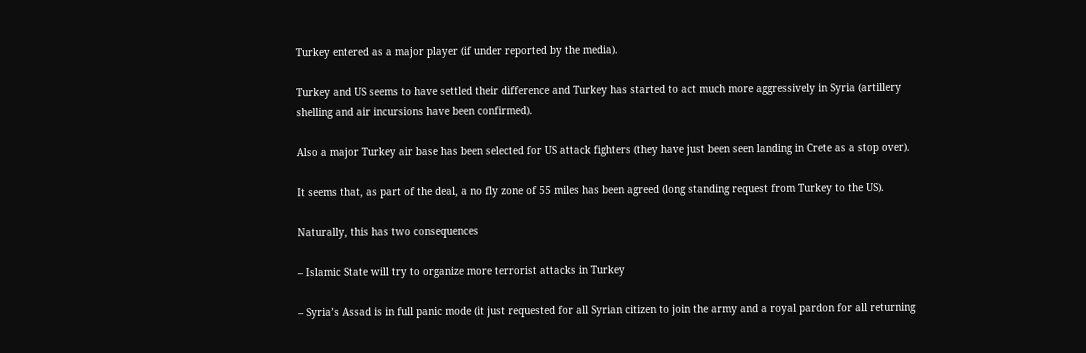Turkey entered as a major player (if under reported by the media).

Turkey and US seems to have settled their difference and Turkey has started to act much more aggressively in Syria (artillery shelling and air incursions have been confirmed).

Also a major Turkey air base has been selected for US attack fighters (they have just been seen landing in Crete as a stop over).

It seems that, as part of the deal, a no fly zone of 55 miles has been agreed (long standing request from Turkey to the US).

Naturally, this has two consequences

– Islamic State will try to organize more terrorist attacks in Turkey

– Syria’s Assad is in full panic mode (it just requested for all Syrian citizen to join the army and a royal pardon for all returning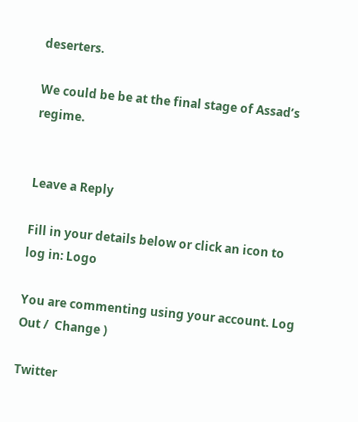deserters.

We could be be at the final stage of Assad’s regime.


Leave a Reply

Fill in your details below or click an icon to log in: Logo

You are commenting using your account. Log Out /  Change )

Twitter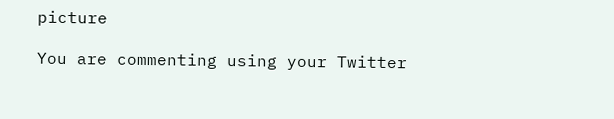picture

You are commenting using your Twitter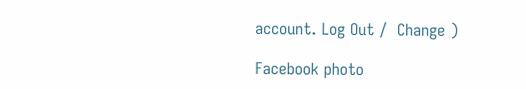account. Log Out /  Change )

Facebook photo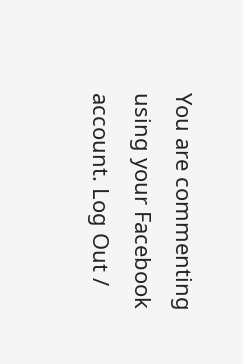You are commenting using your Facebook account. Log Out /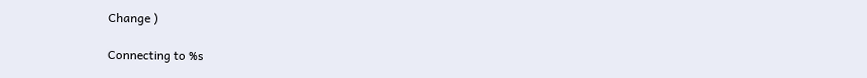Change )

Connecting to %s